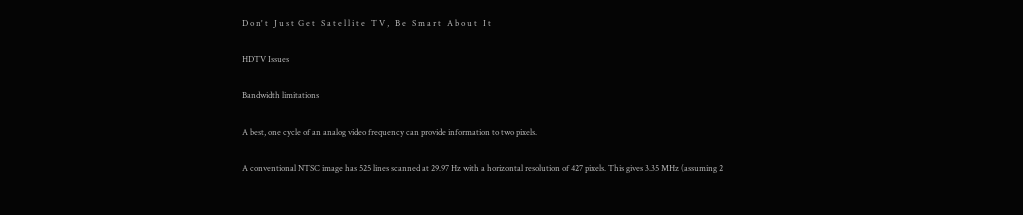D o n' t   J u s t  G e t   S a t e l l i t e   T V ,   B e   S m a r t   A b o u t   I t

HDTV Issues

Bandwidth limitations

A best, one cycle of an analog video frequency can provide information to two pixels.

A conventional NTSC image has 525 lines scanned at 29.97 Hz with a horizontal resolution of 427 pixels. This gives 3.35 MHz (assuming 2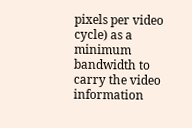pixels per video cycle) as a minimum bandwidth to carry the video information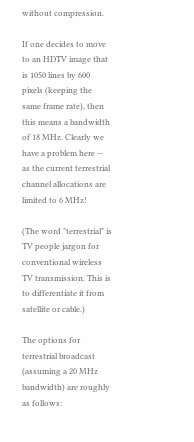without compression.

If one decides to move to an HDTV image that is 1050 lines by 600 pixels (keeping the same frame rate), then this means a bandwidth of 18 MHz. Clearly we have a problem here -- as the current terrestrial channel allocations are limited to 6 MHz!

(The word "terrestrial" is TV people jargon for conventional wireless TV transmission. This is to differentiate it from satellite or cable.)

The options for terrestrial broadcast (assuming a 20 MHz bandwidth) are roughly as follows: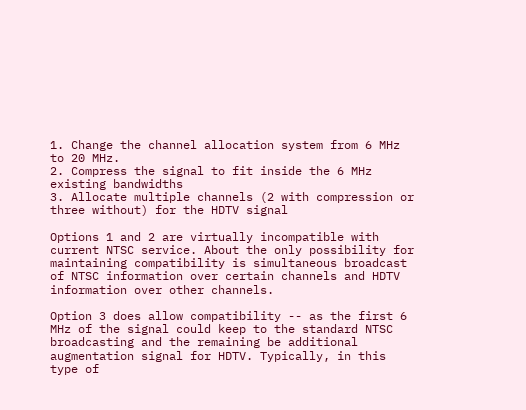1. Change the channel allocation system from 6 MHz to 20 MHz.
2. Compress the signal to fit inside the 6 MHz existing bandwidths
3. Allocate multiple channels (2 with compression or three without) for the HDTV signal

Options 1 and 2 are virtually incompatible with current NTSC service. About the only possibility for maintaining compatibility is simultaneous broadcast of NTSC information over certain channels and HDTV information over other channels.

Option 3 does allow compatibility -- as the first 6 MHz of the signal could keep to the standard NTSC broadcasting and the remaining be additional augmentation signal for HDTV. Typically, in this type of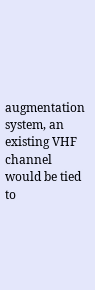augmentation system, an existing VHF channel would be tied to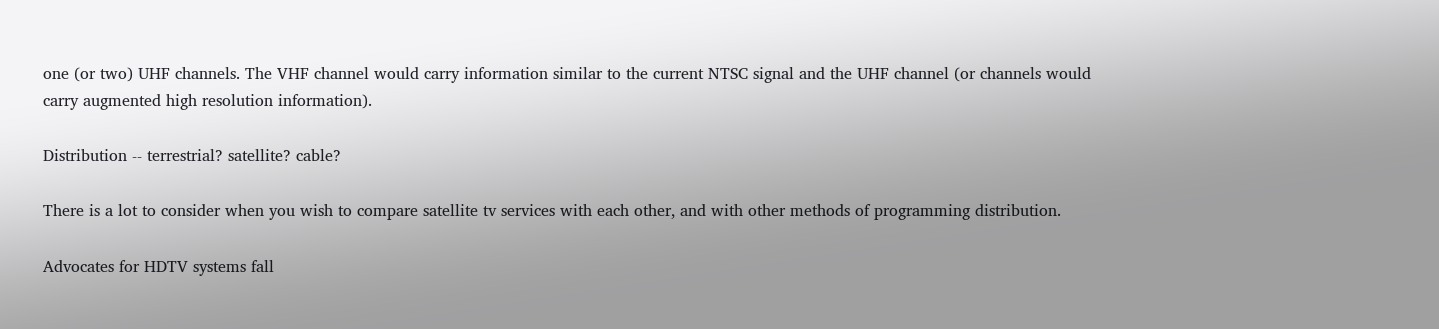one (or two) UHF channels. The VHF channel would carry information similar to the current NTSC signal and the UHF channel (or channels would carry augmented high resolution information).

Distribution -- terrestrial? satellite? cable?

There is a lot to consider when you wish to compare satellite tv services with each other, and with other methods of programming distribution.

Advocates for HDTV systems fall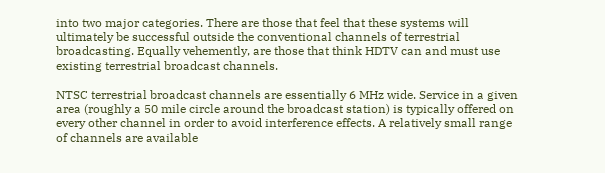into two major categories. There are those that feel that these systems will ultimately be successful outside the conventional channels of terrestrial broadcasting. Equally vehemently, are those that think HDTV can and must use existing terrestrial broadcast channels.

NTSC terrestrial broadcast channels are essentially 6 MHz wide. Service in a given area (roughly a 50 mile circle around the broadcast station) is typically offered on every other channel in order to avoid interference effects. A relatively small range of channels are available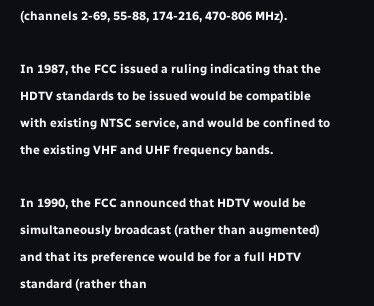(channels 2-69, 55-88, 174-216, 470-806 MHz).

In 1987, the FCC issued a ruling indicating that the HDTV standards to be issued would be compatible with existing NTSC service, and would be confined to the existing VHF and UHF frequency bands.

In 1990, the FCC announced that HDTV would be simultaneously broadcast (rather than augmented) and that its preference would be for a full HDTV standard (rather than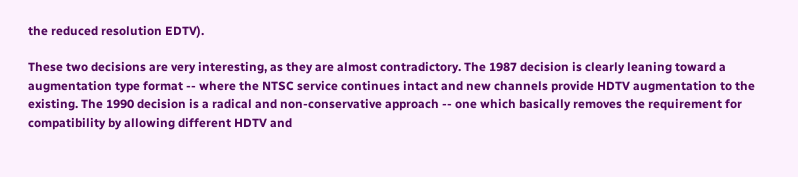the reduced resolution EDTV).

These two decisions are very interesting, as they are almost contradictory. The 1987 decision is clearly leaning toward a augmentation type format -- where the NTSC service continues intact and new channels provide HDTV augmentation to the existing. The 1990 decision is a radical and non-conservative approach -- one which basically removes the requirement for compatibility by allowing different HDTV and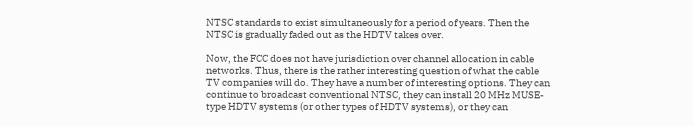NTSC standards to exist simultaneously for a period of years. Then the NTSC is gradually faded out as the HDTV takes over.

Now, the FCC does not have jurisdiction over channel allocation in cable networks. Thus, there is the rather interesting question of what the cable TV companies will do. They have a number of interesting options. They can continue to broadcast conventional NTSC, they can install 20 MHz MUSE-type HDTV systems (or other types of HDTV systems), or they can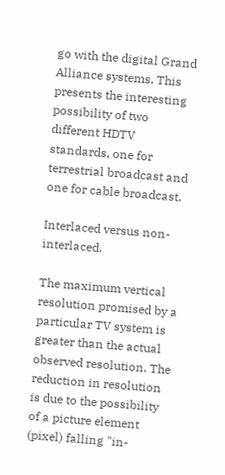go with the digital Grand Alliance systems. This presents the interesting possibility of two different HDTV standards, one for terrestrial broadcast and one for cable broadcast.

Interlaced versus non-interlaced.

The maximum vertical resolution promised by a particular TV system is greater than the actual observed resolution. The reduction in resolution is due to the possibility of a picture element (pixel) falling "in-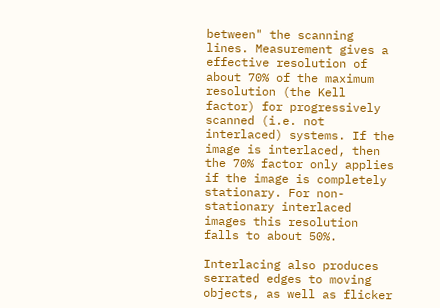between" the scanning lines. Measurement gives a effective resolution of about 70% of the maximum resolution (the Kell factor) for progressively scanned (i.e. not interlaced) systems. If the image is interlaced, then the 70% factor only applies if the image is completely stationary. For non-stationary interlaced images this resolution falls to about 50%.

Interlacing also produces serrated edges to moving objects, as well as flicker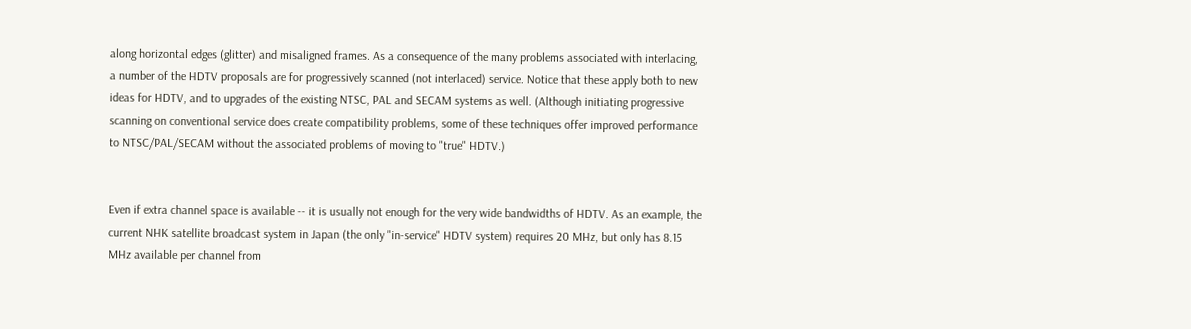along horizontal edges (glitter) and misaligned frames. As a consequence of the many problems associated with interlacing, a number of the HDTV proposals are for progressively scanned (not interlaced) service. Notice that these apply both to new ideas for HDTV, and to upgrades of the existing NTSC, PAL and SECAM systems as well. (Although initiating progressive scanning on conventional service does create compatibility problems, some of these techniques offer improved performance to NTSC/PAL/SECAM without the associated problems of moving to "true" HDTV.)


Even if extra channel space is available -- it is usually not enough for the very wide bandwidths of HDTV. As an example, the current NHK satellite broadcast system in Japan (the only "in-service" HDTV system) requires 20 MHz, but only has 8.15 MHz available per channel from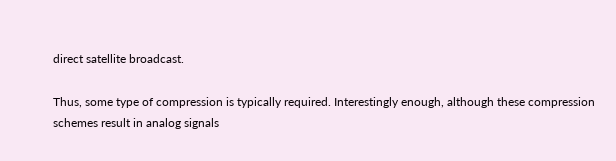direct satellite broadcast.

Thus, some type of compression is typically required. Interestingly enough, although these compression schemes result in analog signals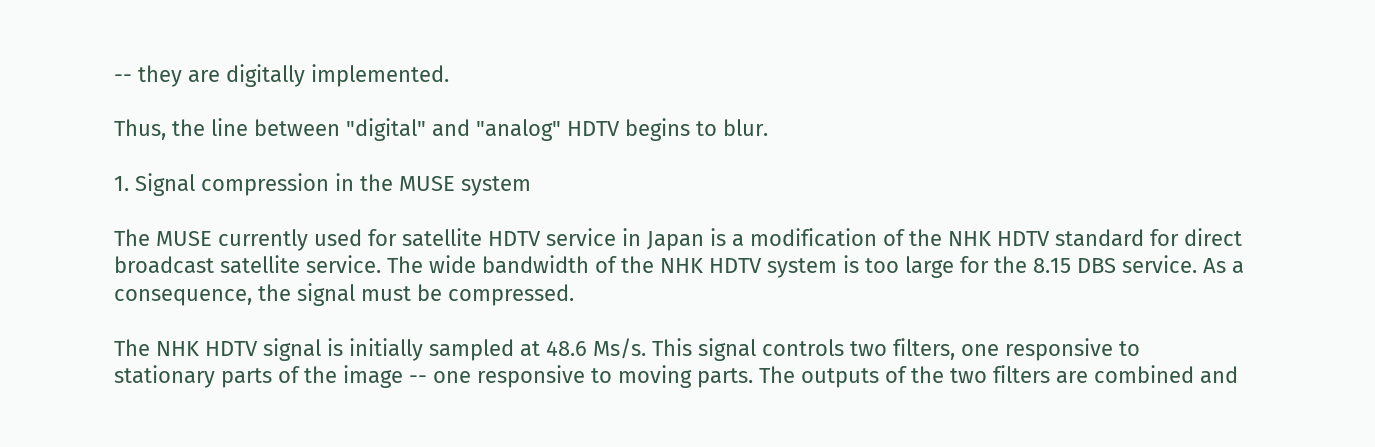-- they are digitally implemented.

Thus, the line between "digital" and "analog" HDTV begins to blur.

1. Signal compression in the MUSE system

The MUSE currently used for satellite HDTV service in Japan is a modification of the NHK HDTV standard for direct broadcast satellite service. The wide bandwidth of the NHK HDTV system is too large for the 8.15 DBS service. As a consequence, the signal must be compressed.

The NHK HDTV signal is initially sampled at 48.6 Ms/s. This signal controls two filters, one responsive to stationary parts of the image -- one responsive to moving parts. The outputs of the two filters are combined and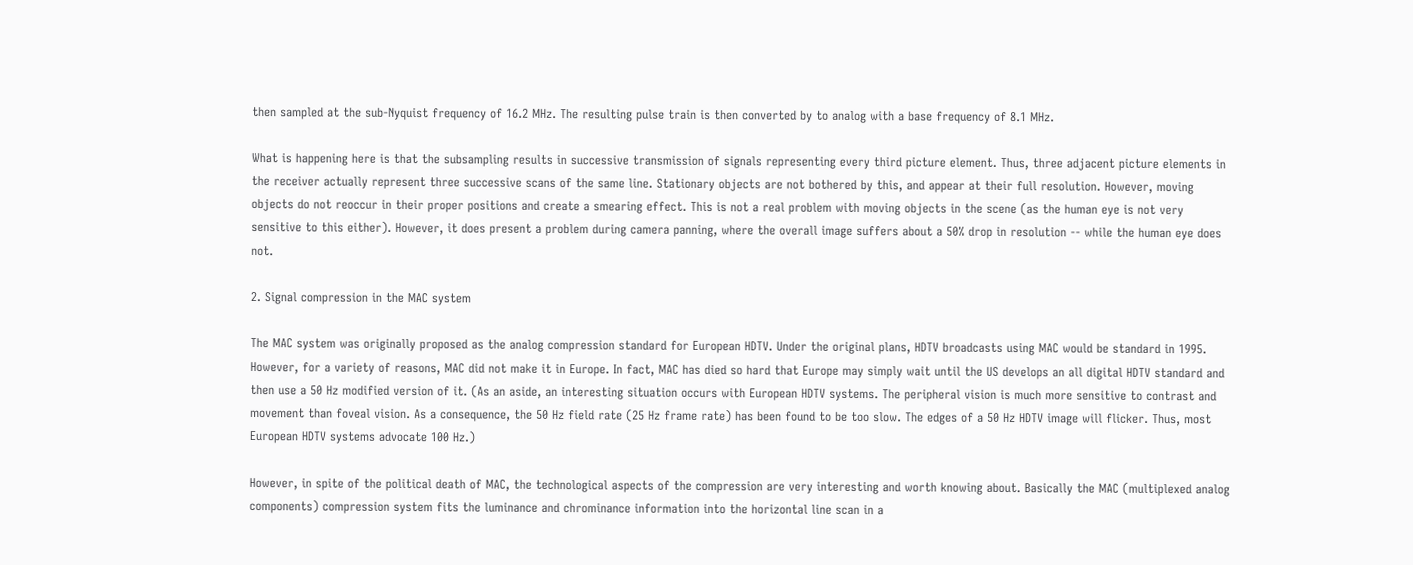then sampled at the sub-Nyquist frequency of 16.2 MHz. The resulting pulse train is then converted by to analog with a base frequency of 8.1 MHz.

What is happening here is that the subsampling results in successive transmission of signals representing every third picture element. Thus, three adjacent picture elements in the receiver actually represent three successive scans of the same line. Stationary objects are not bothered by this, and appear at their full resolution. However, moving objects do not reoccur in their proper positions and create a smearing effect. This is not a real problem with moving objects in the scene (as the human eye is not very sensitive to this either). However, it does present a problem during camera panning, where the overall image suffers about a 50% drop in resolution -- while the human eye does not.

2. Signal compression in the MAC system

The MAC system was originally proposed as the analog compression standard for European HDTV. Under the original plans, HDTV broadcasts using MAC would be standard in 1995. However, for a variety of reasons, MAC did not make it in Europe. In fact, MAC has died so hard that Europe may simply wait until the US develops an all digital HDTV standard and then use a 50 Hz modified version of it. (As an aside, an interesting situation occurs with European HDTV systems. The peripheral vision is much more sensitive to contrast and movement than foveal vision. As a consequence, the 50 Hz field rate (25 Hz frame rate) has been found to be too slow. The edges of a 50 Hz HDTV image will flicker. Thus, most European HDTV systems advocate 100 Hz.)

However, in spite of the political death of MAC, the technological aspects of the compression are very interesting and worth knowing about. Basically the MAC (multiplexed analog components) compression system fits the luminance and chrominance information into the horizontal line scan in a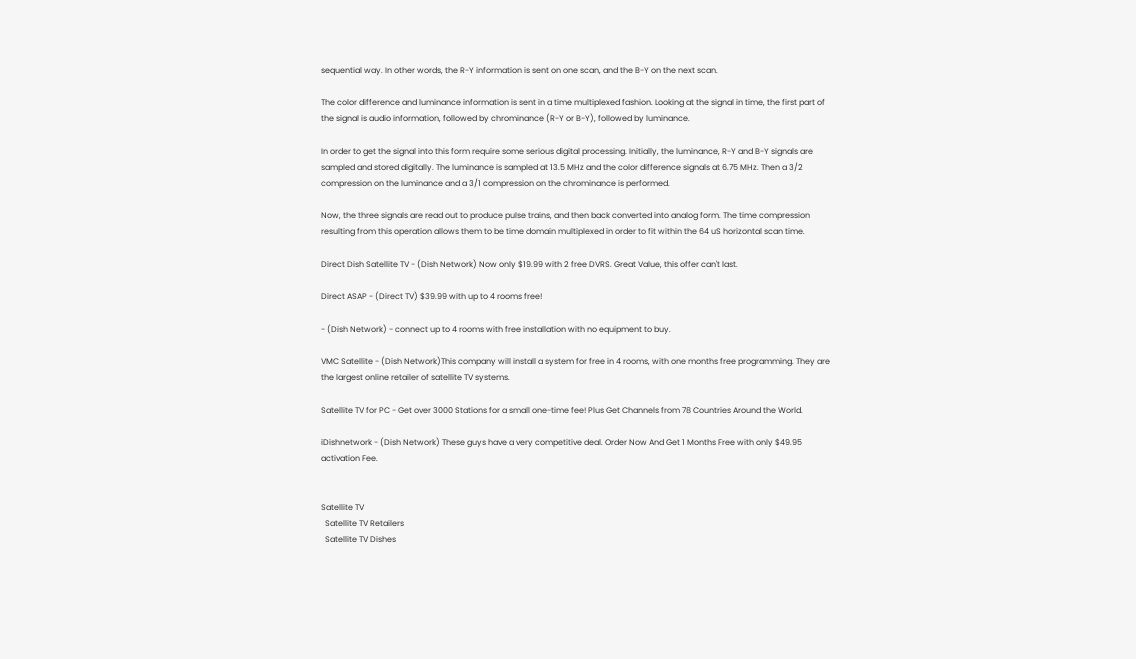sequential way. In other words, the R-Y information is sent on one scan, and the B-Y on the next scan.

The color difference and luminance information is sent in a time multiplexed fashion. Looking at the signal in time, the first part of the signal is audio information, followed by chrominance (R-Y or B-Y), followed by luminance.

In order to get the signal into this form require some serious digital processing. Initially, the luminance, R-Y and B-Y signals are sampled and stored digitally. The luminance is sampled at 13.5 MHz and the color difference signals at 6.75 MHz. Then a 3/2 compression on the luminance and a 3/1 compression on the chrominance is performed.

Now, the three signals are read out to produce pulse trains, and then back converted into analog form. The time compression resulting from this operation allows them to be time domain multiplexed in order to fit within the 64 uS horizontal scan time.

Direct Dish Satellite TV - (Dish Network) Now only $19.99 with 2 free DVRS. Great Value, this offer can't last.

Direct ASAP - (Direct TV) $39.99 with up to 4 rooms free!

- (Dish Network) - connect up to 4 rooms with free installation with no equipment to buy.

VMC Satellite - (Dish Network)This company will install a system for free in 4 rooms, with one months free programming. They are the largest online retailer of satellite TV systems.

Satellite TV for PC - Get over 3000 Stations for a small one-time fee! Plus Get Channels from 78 Countries Around the World.

iDishnetwork - (Dish Network) These guys have a very competitive deal. Order Now And Get 1 Months Free with only $49.95 activation Fee.


Satellite TV
  Satellite TV Retailers
  Satellite TV Dishes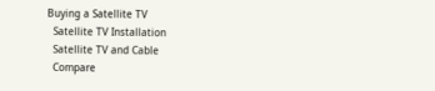Buying a Satellite TV
  Satellite TV Installation
  Satellite TV and Cable
  Compare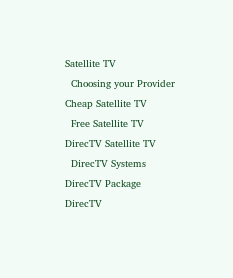Satellite TV
  Choosing your Provider
Cheap Satellite TV
  Free Satellite TV
DirecTV Satellite TV
  DirecTV Systems
DirecTV Package
DirecTV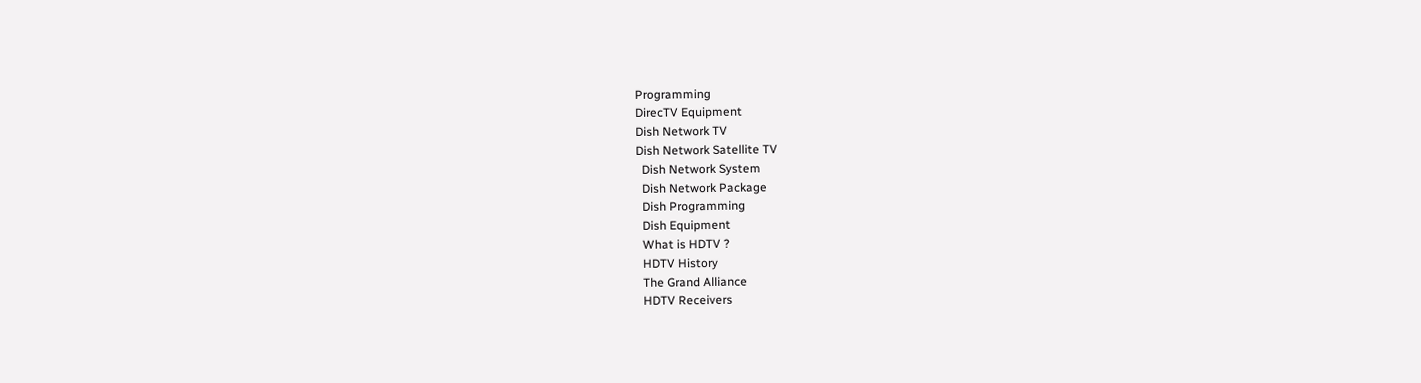Programming
DirecTV Equipment
Dish Network TV
Dish Network Satellite TV
  Dish Network System
  Dish Network Package
  Dish Programming
  Dish Equipment
  What is HDTV ?
  HDTV History
  The Grand Alliance
  HDTV Receivers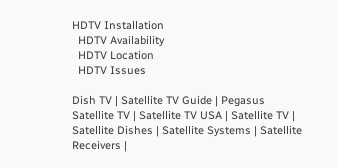HDTV Installation
  HDTV Availability
  HDTV Location
  HDTV Issues

Dish TV | Satellite TV Guide | Pegasus Satellite TV | Satellite TV USA | Satellite TV | Satellite Dishes | Satellite Systems | Satellite Receivers |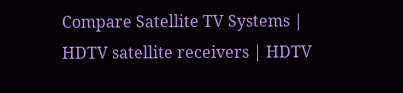Compare Satellite TV Systems | HDTV satellite receivers | HDTV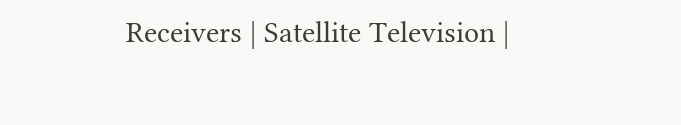Receivers | Satellite Television |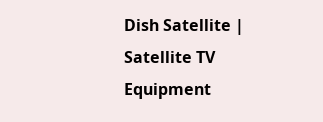Dish Satellite | Satellite TV Equipment